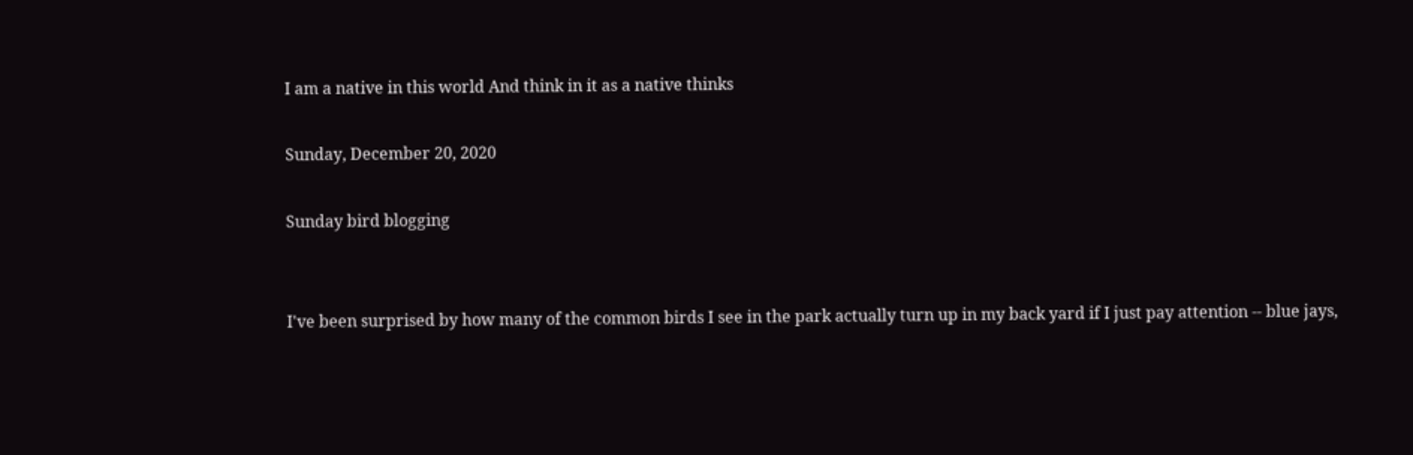I am a native in this world And think in it as a native thinks

Sunday, December 20, 2020

Sunday bird blogging


I've been surprised by how many of the common birds I see in the park actually turn up in my back yard if I just pay attention -- blue jays,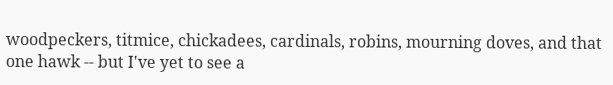woodpeckers, titmice, chickadees, cardinals, robins, mourning doves, and that one hawk -- but I've yet to see a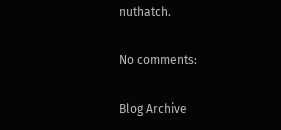nuthatch.

No comments:

Blog Archive